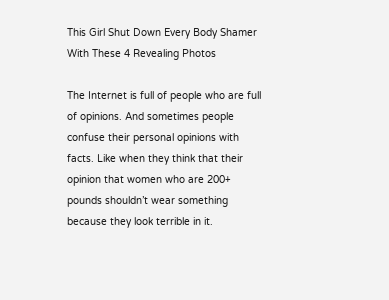This Girl Shut Down Every Body Shamer With These 4 Revealing Photos

The Internet is full of people who are full of opinions. And sometimes people confuse their personal opinions with facts. Like when they think that their opinion that women who are 200+ pounds shouldn’t wear something because they look terrible in it.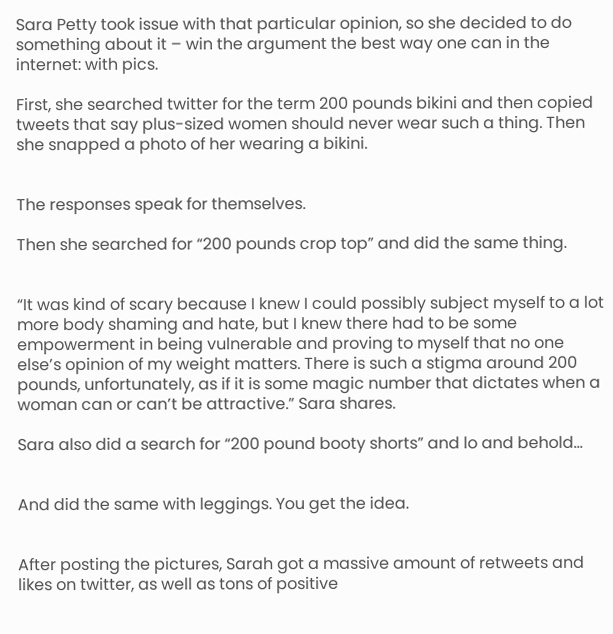Sara Petty took issue with that particular opinion, so she decided to do something about it – win the argument the best way one can in the internet: with pics.

First, she searched twitter for the term 200 pounds bikini and then copied tweets that say plus-sized women should never wear such a thing. Then she snapped a photo of her wearing a bikini.


The responses speak for themselves.

Then she searched for “200 pounds crop top” and did the same thing.


“It was kind of scary because I knew I could possibly subject myself to a lot more body shaming and hate, but I knew there had to be some empowerment in being vulnerable and proving to myself that no one else’s opinion of my weight matters. There is such a stigma around 200 pounds, unfortunately, as if it is some magic number that dictates when a woman can or can’t be attractive.” Sara shares.

Sara also did a search for “200 pound booty shorts” and lo and behold…


And did the same with leggings. You get the idea.


After posting the pictures, Sarah got a massive amount of retweets and likes on twitter, as well as tons of positive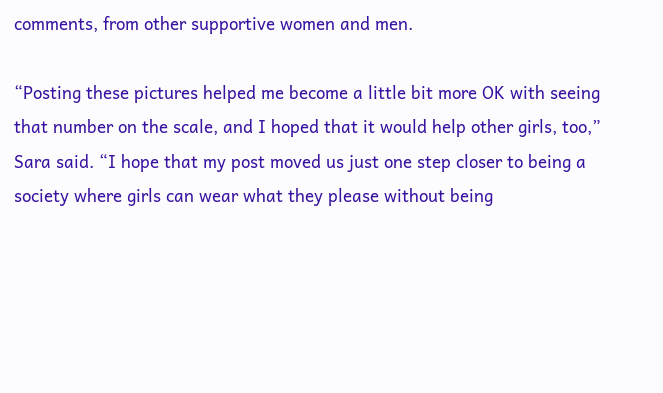comments, from other supportive women and men.

“Posting these pictures helped me become a little bit more OK with seeing that number on the scale, and I hoped that it would help other girls, too,” Sara said. “I hope that my post moved us just one step closer to being a society where girls can wear what they please without being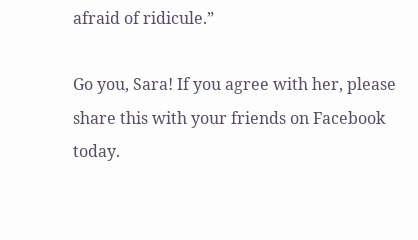afraid of ridicule.”

Go you, Sara! If you agree with her, please share this with your friends on Facebook today.